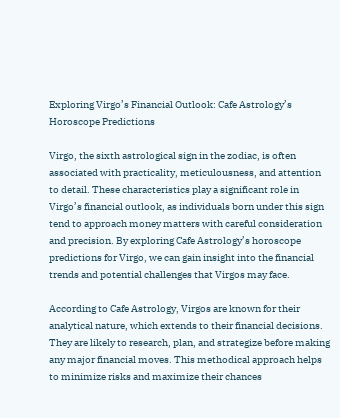Exploring Virgo’s Financial Outlook: Cafe Astrology’s Horoscope Predictions

Virgo, the sixth astrological sign in the zodiac, is often associated with practicality, meticulousness, and attention to detail. These characteristics play a significant role in Virgo’s financial outlook, as individuals born under this sign tend to approach money matters with careful consideration and precision. By exploring Cafe Astrology’s horoscope predictions for Virgo, we can gain insight into the financial trends and potential challenges that Virgos may face.

According to Cafe Astrology, Virgos are known for their analytical nature, which extends to their financial decisions. They are likely to research, plan, and strategize before making any major financial moves. This methodical approach helps to minimize risks and maximize their chances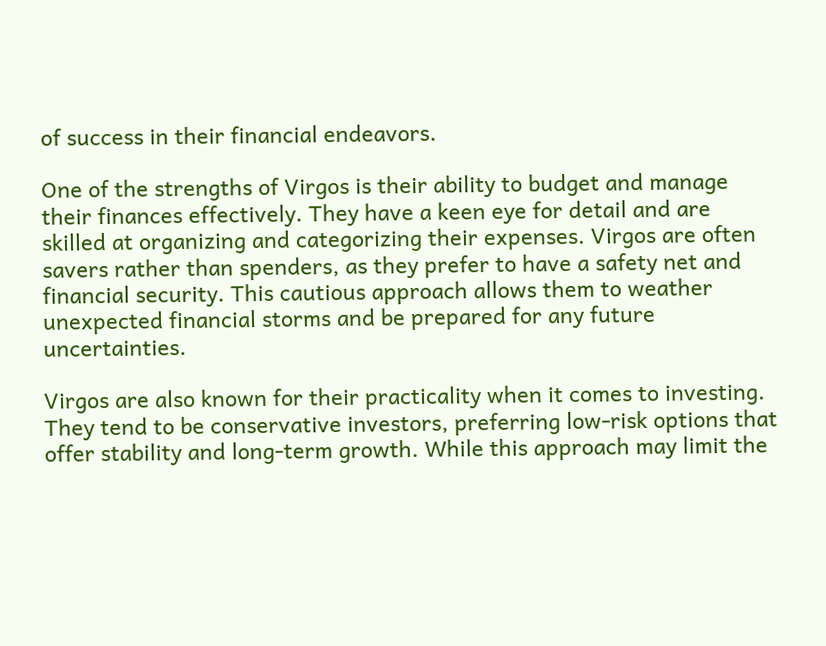of success in their financial endeavors.

One of the strengths of Virgos is their ability to budget and manage their finances effectively. They have a keen eye for detail and are skilled at organizing and categorizing their expenses. Virgos are often savers rather than spenders, as they prefer to have a safety net and financial security. This cautious approach allows them to weather unexpected financial storms and be prepared for any future uncertainties.

Virgos are also known for their practicality when it comes to investing. They tend to be conservative investors, preferring low-risk options that offer stability and long-term growth. While this approach may limit the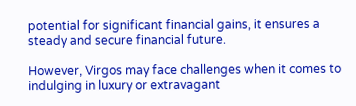potential for significant financial gains, it ensures a steady and secure financial future.

However, Virgos may face challenges when it comes to indulging in luxury or extravagant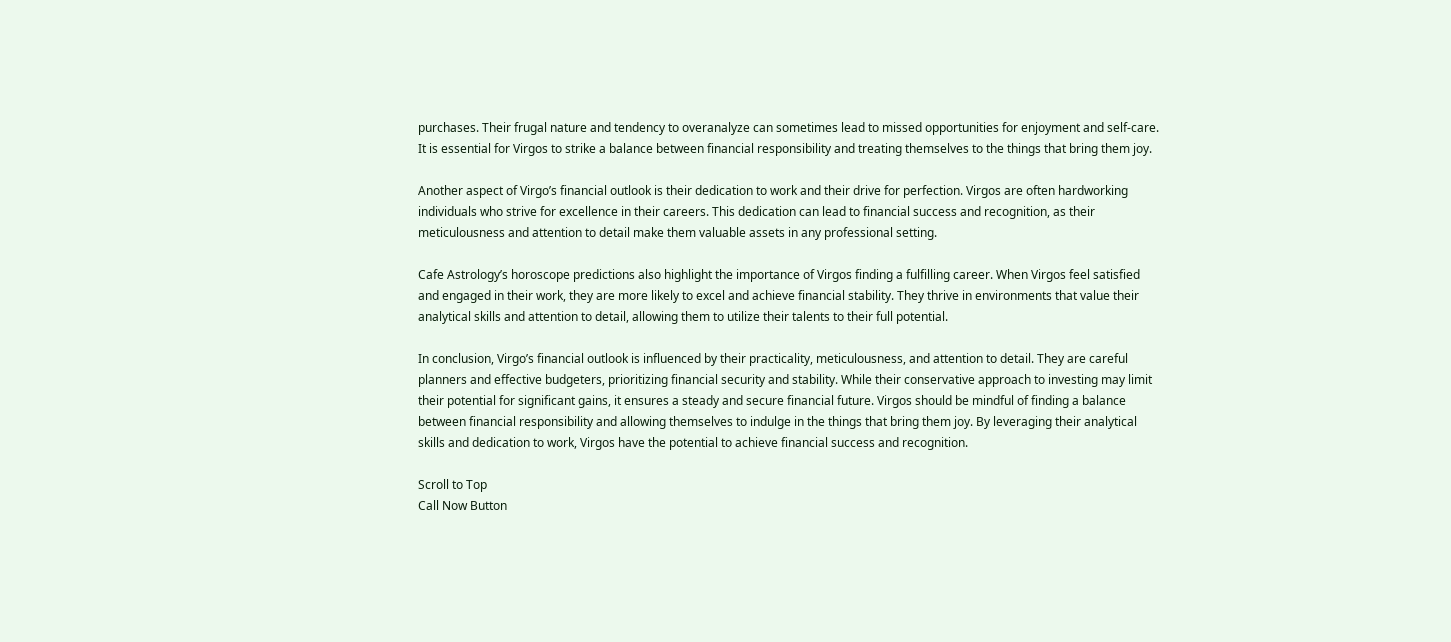purchases. Their frugal nature and tendency to overanalyze can sometimes lead to missed opportunities for enjoyment and self-care. It is essential for Virgos to strike a balance between financial responsibility and treating themselves to the things that bring them joy.

Another aspect of Virgo’s financial outlook is their dedication to work and their drive for perfection. Virgos are often hardworking individuals who strive for excellence in their careers. This dedication can lead to financial success and recognition, as their meticulousness and attention to detail make them valuable assets in any professional setting.

Cafe Astrology’s horoscope predictions also highlight the importance of Virgos finding a fulfilling career. When Virgos feel satisfied and engaged in their work, they are more likely to excel and achieve financial stability. They thrive in environments that value their analytical skills and attention to detail, allowing them to utilize their talents to their full potential.

In conclusion, Virgo’s financial outlook is influenced by their practicality, meticulousness, and attention to detail. They are careful planners and effective budgeters, prioritizing financial security and stability. While their conservative approach to investing may limit their potential for significant gains, it ensures a steady and secure financial future. Virgos should be mindful of finding a balance between financial responsibility and allowing themselves to indulge in the things that bring them joy. By leveraging their analytical skills and dedication to work, Virgos have the potential to achieve financial success and recognition.

Scroll to Top
Call Now Button